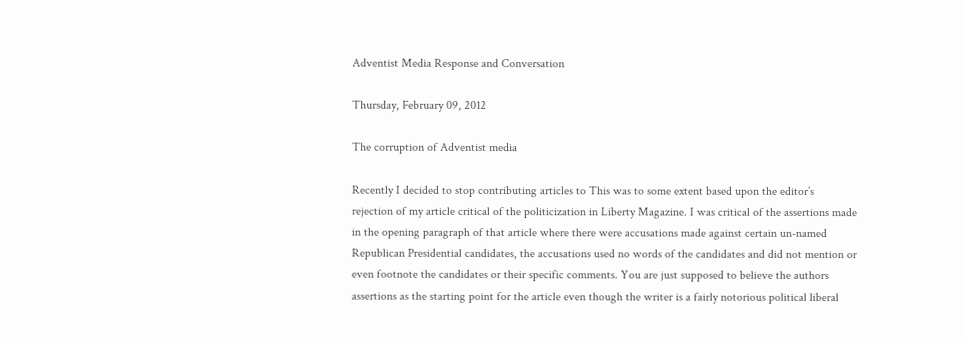Adventist Media Response and Conversation

Thursday, February 09, 2012

The corruption of Adventist media

Recently I decided to stop contributing articles to This was to some extent based upon the editor’s rejection of my article critical of the politicization in Liberty Magazine. I was critical of the assertions made in the opening paragraph of that article where there were accusations made against certain un-named Republican Presidential candidates, the accusations used no words of the candidates and did not mention or even footnote the candidates or their specific comments. You are just supposed to believe the authors assertions as the starting point for the article even though the writer is a fairly notorious political liberal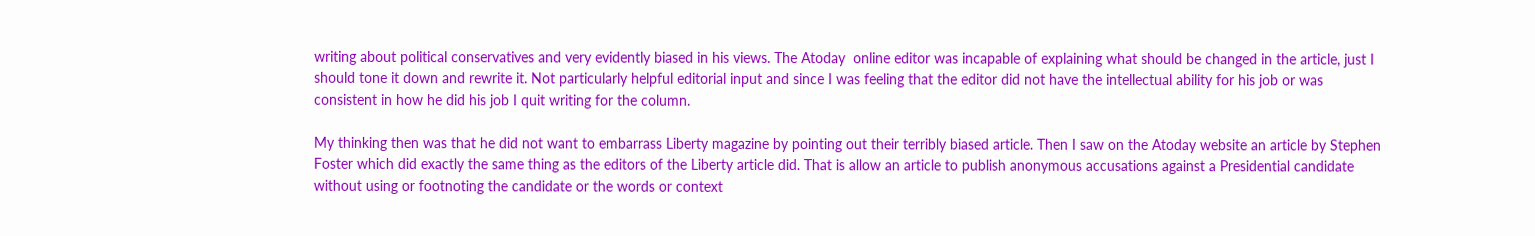writing about political conservatives and very evidently biased in his views. The Atoday  online editor was incapable of explaining what should be changed in the article, just I should tone it down and rewrite it. Not particularly helpful editorial input and since I was feeling that the editor did not have the intellectual ability for his job or was consistent in how he did his job I quit writing for the column.

My thinking then was that he did not want to embarrass Liberty magazine by pointing out their terribly biased article. Then I saw on the Atoday website an article by Stephen Foster which did exactly the same thing as the editors of the Liberty article did. That is allow an article to publish anonymous accusations against a Presidential candidate without using or footnoting the candidate or the words or context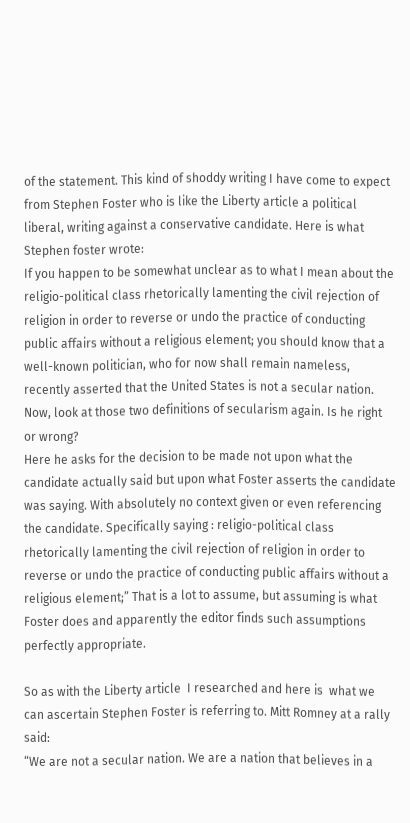of the statement. This kind of shoddy writing I have come to expect from Stephen Foster who is like the Liberty article a political liberal, writing against a conservative candidate. Here is what Stephen foster wrote:
If you happen to be somewhat unclear as to what I mean about the religio-political class rhetorically lamenting the civil rejection of religion in order to reverse or undo the practice of conducting public affairs without a religious element; you should know that a well-known politician, who for now shall remain nameless, recently asserted that the United States is not a secular nation.
Now, look at those two definitions of secularism again. Is he right or wrong?
Here he asks for the decision to be made not upon what the candidate actually said but upon what Foster asserts the candidate was saying. With absolutely no context given or even referencing the candidate. Specifically saying : religio-political class rhetorically lamenting the civil rejection of religion in order to reverse or undo the practice of conducting public affairs without a religious element;” That is a lot to assume, but assuming is what Foster does and apparently the editor finds such assumptions perfectly appropriate.

So as with the Liberty article  I researched and here is  what we can ascertain Stephen Foster is referring to. Mitt Romney at a rally said:
“We are not a secular nation. We are a nation that believes in a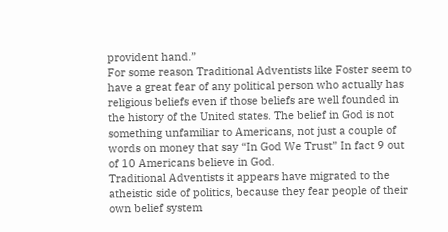provident hand.”
For some reason Traditional Adventists like Foster seem to have a great fear of any political person who actually has religious beliefs even if those beliefs are well founded in the history of the United states. The belief in God is not something unfamiliar to Americans, not just a couple of words on money that say “In God We Trust” In fact 9 out of 10 Americans believe in God.
Traditional Adventists it appears have migrated to the atheistic side of politics, because they fear people of their own belief system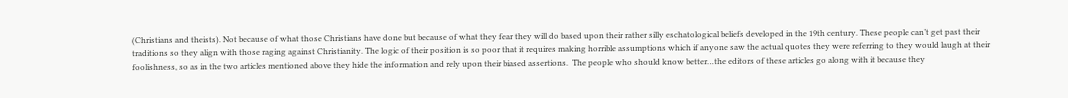(Christians and theists). Not because of what those Christians have done but because of what they fear they will do based upon their rather silly eschatological beliefs developed in the 19th century. These people can’t get past their traditions so they align with those raging against Christianity. The logic of their position is so poor that it requires making horrible assumptions which if anyone saw the actual quotes they were referring to they would laugh at their foolishness, so as in the two articles mentioned above they hide the information and rely upon their biased assertions.  The people who should know better…the editors of these articles go along with it because they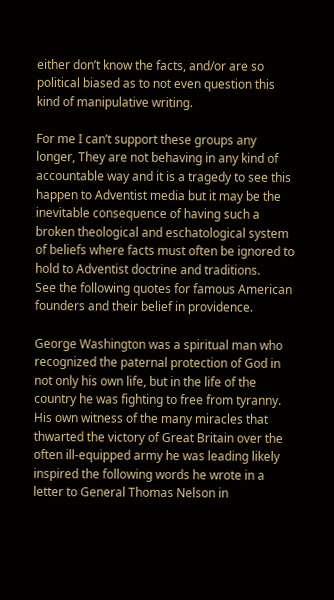either don’t know the facts, and/or are so political biased as to not even question this kind of manipulative writing.

For me I can’t support these groups any longer, They are not behaving in any kind of accountable way and it is a tragedy to see this happen to Adventist media but it may be the inevitable consequence of having such a broken theological and eschatological system of beliefs where facts must often be ignored to hold to Adventist doctrine and traditions.
See the following quotes for famous American founders and their belief in providence.

George Washington was a spiritual man who recognized the paternal protection of God in not only his own life, but in the life of the country he was fighting to free from tyranny. His own witness of the many miracles that thwarted the victory of Great Britain over the often ill-equipped army he was leading likely inspired the following words he wrote in a letter to General Thomas Nelson in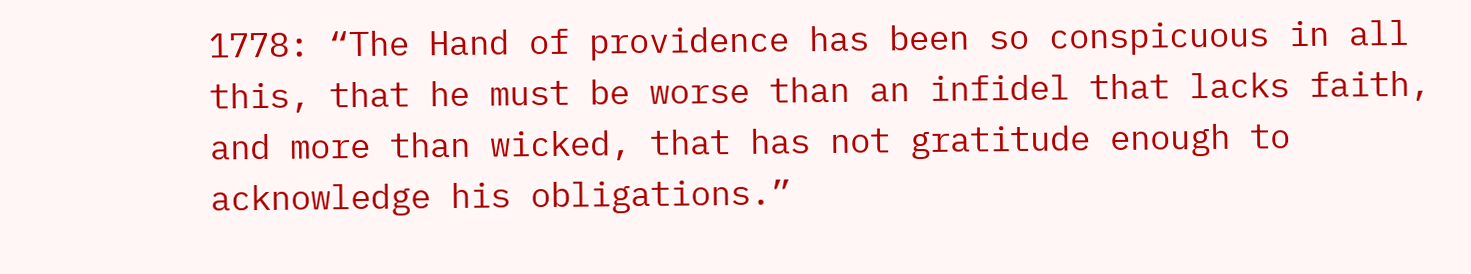1778: “The Hand of providence has been so conspicuous in all this, that he must be worse than an infidel that lacks faith, and more than wicked, that has not gratitude enough to acknowledge his obligations.”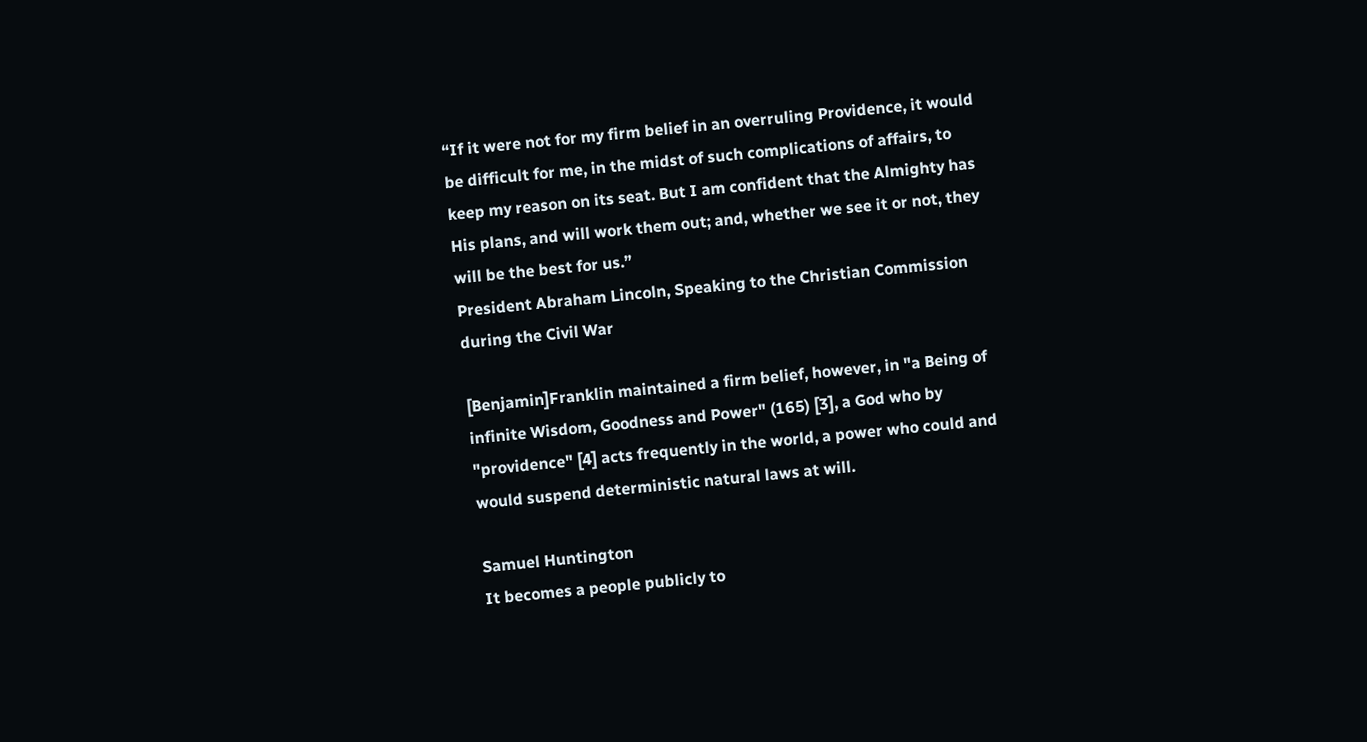“If it were not for my firm belief in an overruling Providence, it would be difficult for me, in the midst of such complications of affairs, to keep my reason on its seat. But I am confident that the Almighty has His plans, and will work them out; and, whether we see it or not, they will be the best for us.”
President Abraham Lincoln, Speaking to the Christian Commission during the Civil War

[Benjamin]Franklin maintained a firm belief, however, in "a Being of infinite Wisdom, Goodness and Power" (165) [3], a God who by "providence" [4] acts frequently in the world, a power who could and would suspend deterministic natural laws at will.

Samuel Huntington
It becomes a people publicly to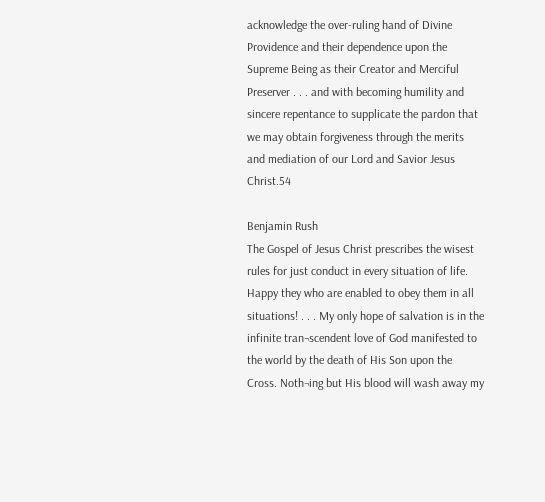acknowledge the over-ruling hand of Divine Providence and their dependence upon the Supreme Being as their Creator and Merciful Preserver . . . and with becoming humility and sincere repentance to supplicate the pardon that we may obtain forgiveness through the merits and mediation of our Lord and Savior Jesus Christ.54

Benjamin Rush
The Gospel of Jesus Christ prescribes the wisest rules for just conduct in every situation of life. Happy they who are enabled to obey them in all situations! . . . My only hope of salvation is in the infinite tran¬scendent love of God manifested to the world by the death of His Son upon the Cross. Noth¬ing but His blood will wash away my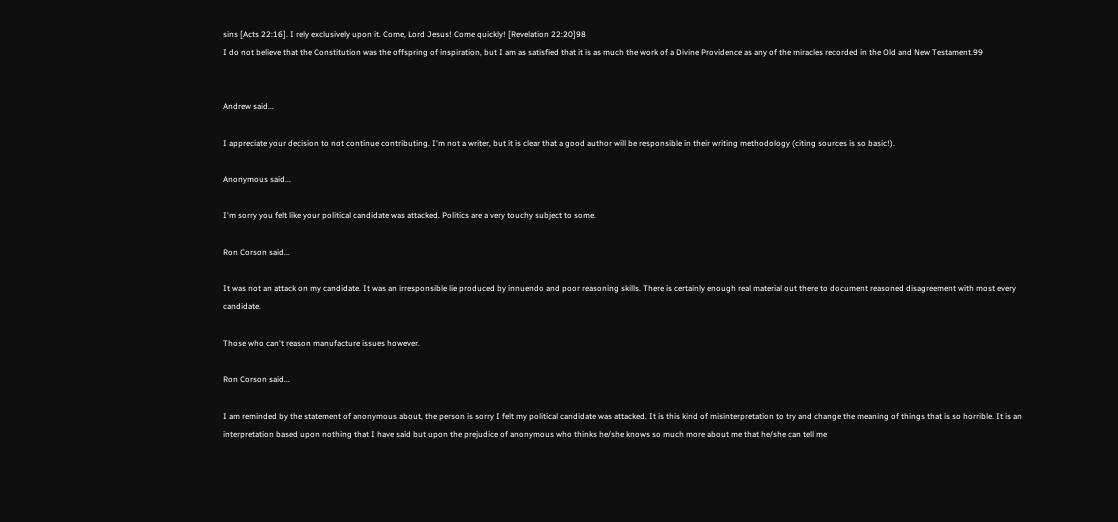sins [Acts 22:16]. I rely exclusively upon it. Come, Lord Jesus! Come quickly! [Revelation 22:20]98
I do not believe that the Constitution was the offspring of inspiration, but I am as satisfied that it is as much the work of a Divine Providence as any of the miracles recorded in the Old and New Testament.99


Andrew said...

I appreciate your decision to not continue contributing. I'm not a writer, but it is clear that a good author will be responsible in their writing methodology (citing sources is so basic!).

Anonymous said...

I'm sorry you felt like your political candidate was attacked. Politics are a very touchy subject to some.

Ron Corson said...

It was not an attack on my candidate. It was an irresponsible lie produced by innuendo and poor reasoning skills. There is certainly enough real material out there to document reasoned disagreement with most every candidate.

Those who can't reason manufacture issues however.

Ron Corson said...

I am reminded by the statement of anonymous about, the person is sorry I felt my political candidate was attacked. It is this kind of misinterpretation to try and change the meaning of things that is so horrible. It is an interpretation based upon nothing that I have said but upon the prejudice of anonymous who thinks he/she knows so much more about me that he/she can tell me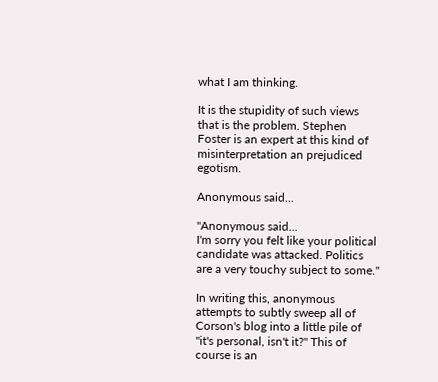what I am thinking.

It is the stupidity of such views that is the problem. Stephen Foster is an expert at this kind of misinterpretation an prejudiced egotism.

Anonymous said...

"Anonymous said...
I'm sorry you felt like your political candidate was attacked. Politics are a very touchy subject to some."

In writing this, anonymous attempts to subtly sweep all of Corson's blog into a little pile of "it's personal, isn't it?" This of course is an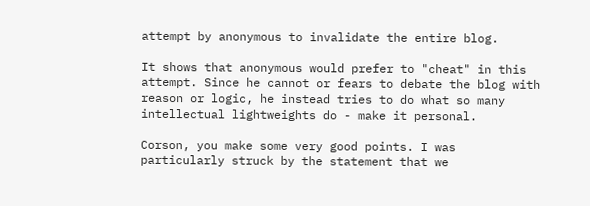attempt by anonymous to invalidate the entire blog.

It shows that anonymous would prefer to "cheat" in this attempt. Since he cannot or fears to debate the blog with reason or logic, he instead tries to do what so many intellectual lightweights do - make it personal.

Corson, you make some very good points. I was particularly struck by the statement that we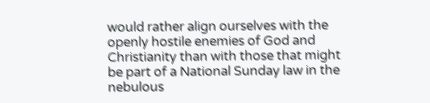would rather align ourselves with the openly hostile enemies of God and Christianity than with those that might be part of a National Sunday law in the nebulous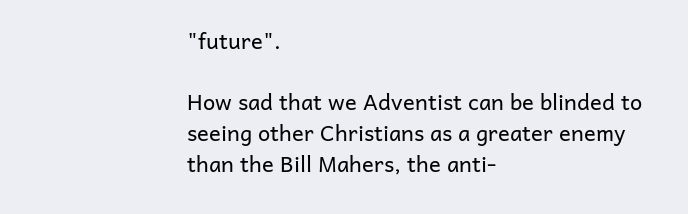"future".

How sad that we Adventist can be blinded to seeing other Christians as a greater enemy than the Bill Mahers, the anti-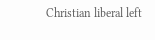Christian liberal left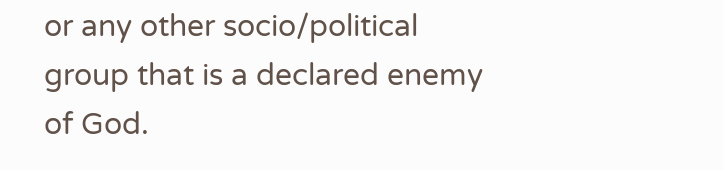or any other socio/political group that is a declared enemy of God.